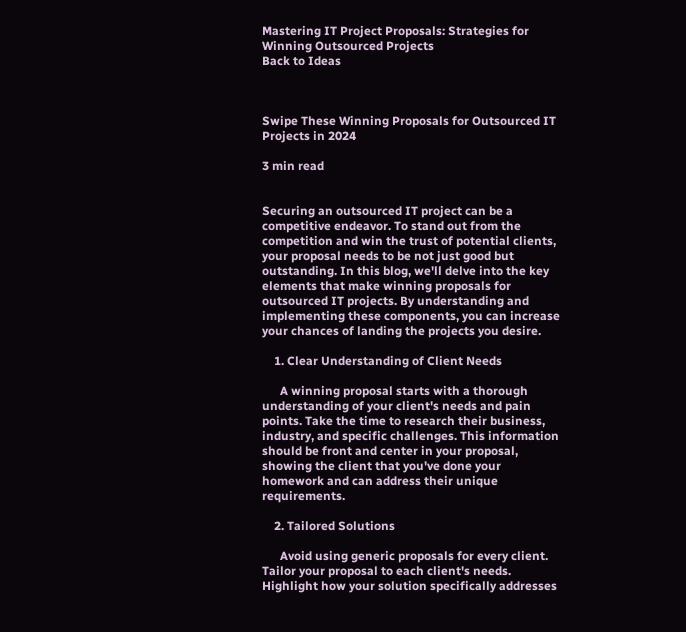Mastering IT Project Proposals: Strategies for Winning Outsourced Projects
Back to Ideas



Swipe These Winning Proposals for Outsourced IT Projects in 2024

3 min read


Securing an outsourced IT project can be a competitive endeavor. To stand out from the competition and win the trust of potential clients, your proposal needs to be not just good but outstanding. In this blog, we'll delve into the key elements that make winning proposals for outsourced IT projects. By understanding and implementing these components, you can increase your chances of landing the projects you desire.

    1. Clear Understanding of Client Needs

      A winning proposal starts with a thorough understanding of your client's needs and pain points. Take the time to research their business, industry, and specific challenges. This information should be front and center in your proposal, showing the client that you've done your homework and can address their unique requirements.

    2. Tailored Solutions

      Avoid using generic proposals for every client. Tailor your proposal to each client's needs. Highlight how your solution specifically addresses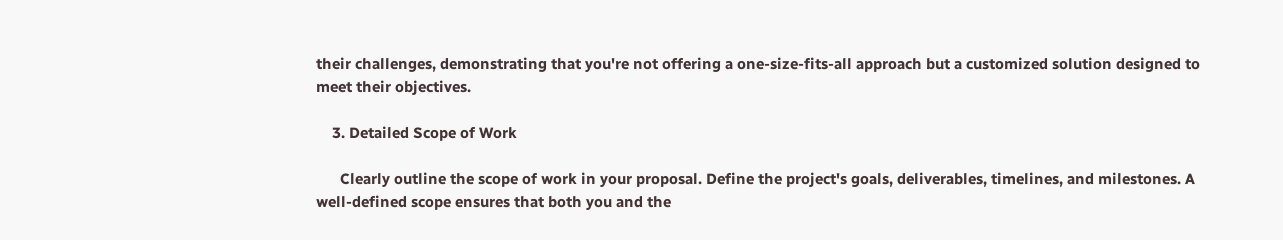their challenges, demonstrating that you're not offering a one-size-fits-all approach but a customized solution designed to meet their objectives.

    3. Detailed Scope of Work

      Clearly outline the scope of work in your proposal. Define the project's goals, deliverables, timelines, and milestones. A well-defined scope ensures that both you and the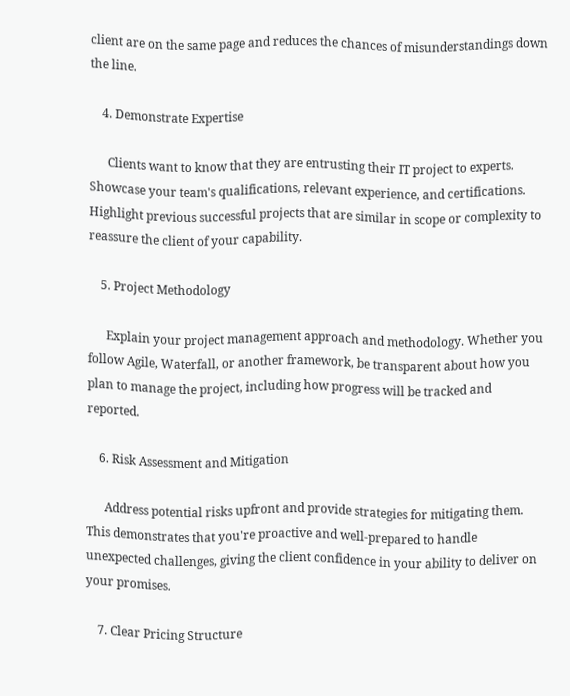client are on the same page and reduces the chances of misunderstandings down the line.

    4. Demonstrate Expertise

      Clients want to know that they are entrusting their IT project to experts. Showcase your team's qualifications, relevant experience, and certifications. Highlight previous successful projects that are similar in scope or complexity to reassure the client of your capability.

    5. Project Methodology

      Explain your project management approach and methodology. Whether you follow Agile, Waterfall, or another framework, be transparent about how you plan to manage the project, including how progress will be tracked and reported.

    6. Risk Assessment and Mitigation

      Address potential risks upfront and provide strategies for mitigating them. This demonstrates that you're proactive and well-prepared to handle unexpected challenges, giving the client confidence in your ability to deliver on your promises.

    7. Clear Pricing Structure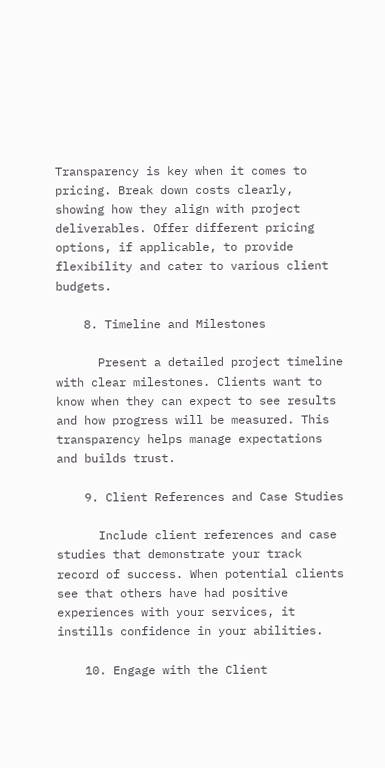Transparency is key when it comes to pricing. Break down costs clearly, showing how they align with project deliverables. Offer different pricing options, if applicable, to provide flexibility and cater to various client budgets.

    8. Timeline and Milestones

      Present a detailed project timeline with clear milestones. Clients want to know when they can expect to see results and how progress will be measured. This transparency helps manage expectations and builds trust.

    9. Client References and Case Studies

      Include client references and case studies that demonstrate your track record of success. When potential clients see that others have had positive experiences with your services, it instills confidence in your abilities.

    10. Engage with the Client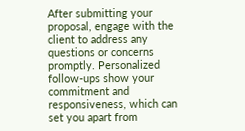After submitting your proposal, engage with the client to address any questions or concerns promptly. Personalized follow-ups show your commitment and responsiveness, which can set you apart from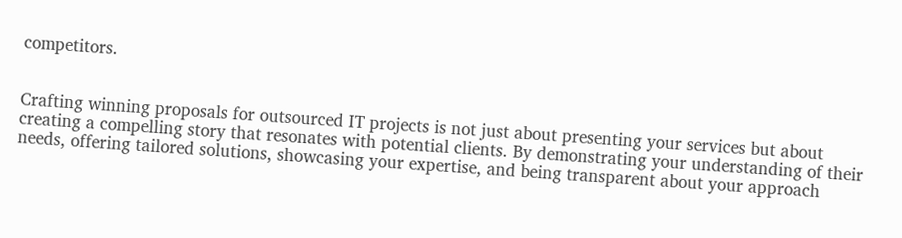competitors.


Crafting winning proposals for outsourced IT projects is not just about presenting your services but about creating a compelling story that resonates with potential clients. By demonstrating your understanding of their needs, offering tailored solutions, showcasing your expertise, and being transparent about your approach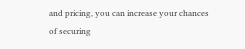and pricing, you can increase your chances of securing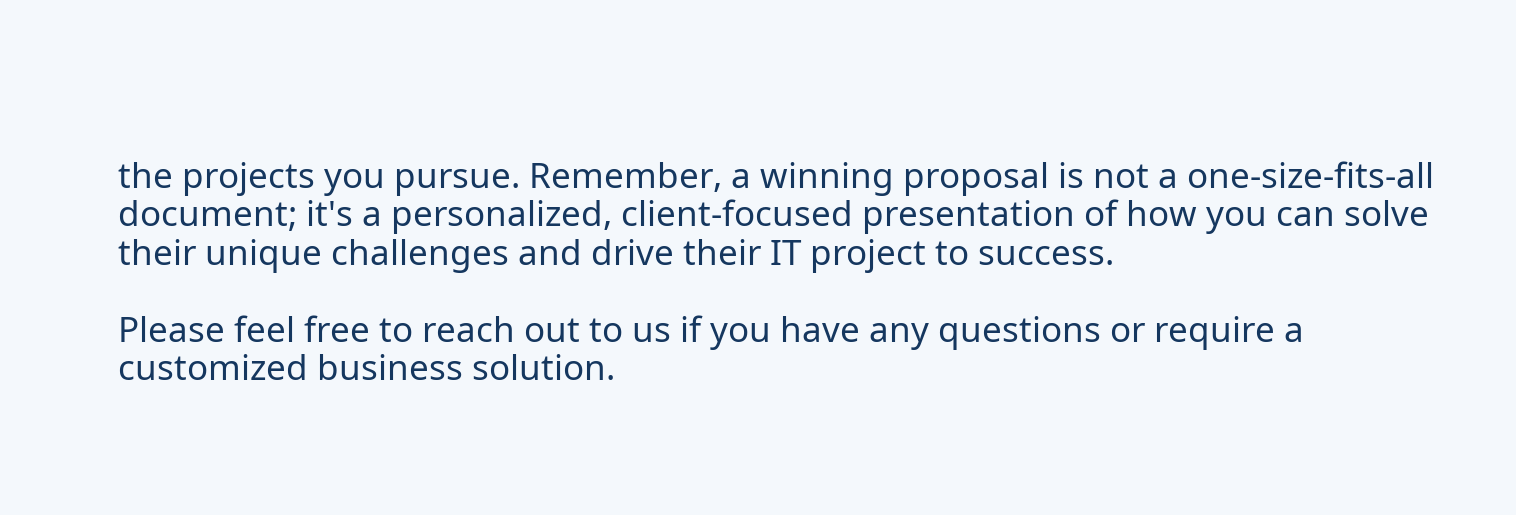the projects you pursue. Remember, a winning proposal is not a one-size-fits-all document; it's a personalized, client-focused presentation of how you can solve their unique challenges and drive their IT project to success.

Please feel free to reach out to us if you have any questions or require a customized business solution.